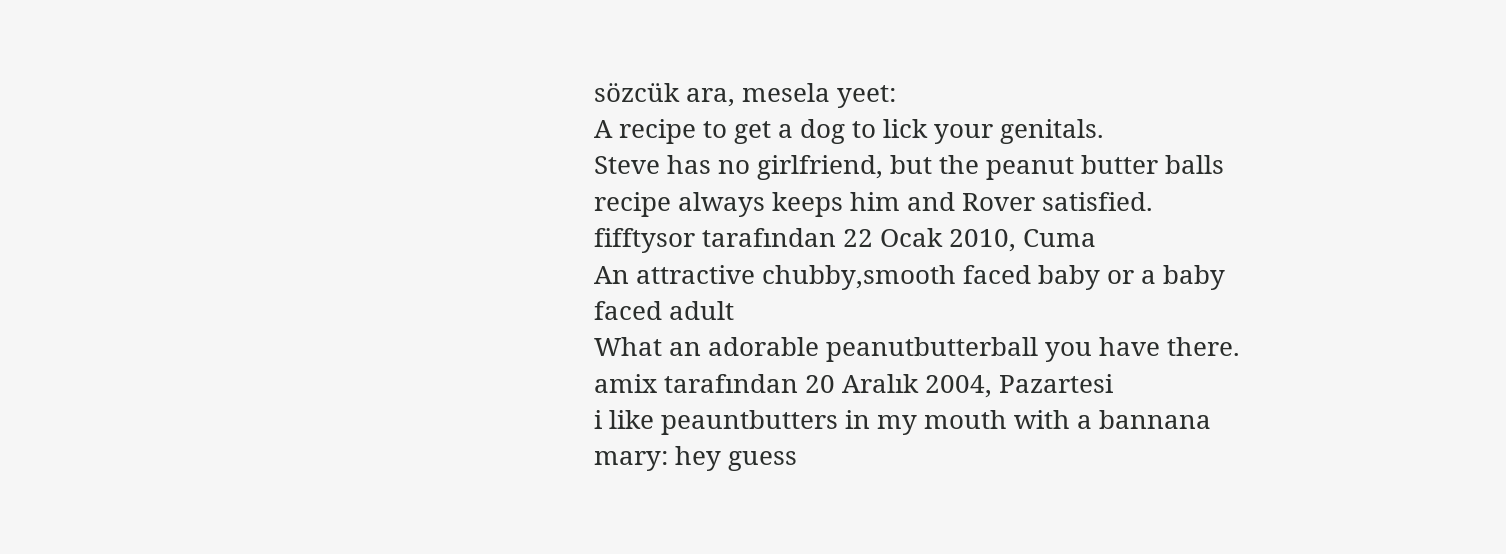sözcük ara, mesela yeet:
A recipe to get a dog to lick your genitals.
Steve has no girlfriend, but the peanut butter balls recipe always keeps him and Rover satisfied.
fifftysor tarafından 22 Ocak 2010, Cuma
An attractive chubby,smooth faced baby or a baby faced adult
What an adorable peanutbutterball you have there.
amix tarafından 20 Aralık 2004, Pazartesi
i like peauntbutters in my mouth with a bannana
mary: hey guess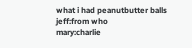what i had peanutbutter balls
jeff:from who
mary:charlie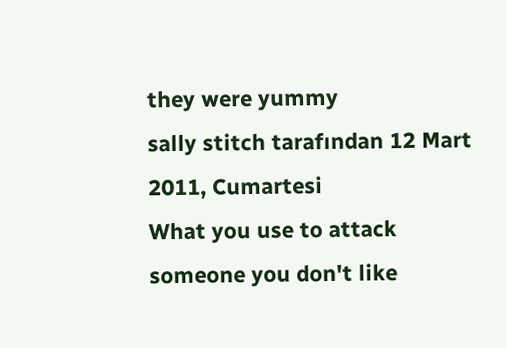they were yummy
sally stitch tarafından 12 Mart 2011, Cumartesi
What you use to attack someone you don't like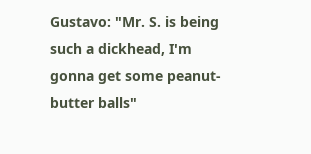Gustavo: "Mr. S. is being such a dickhead, I'm gonna get some peanut-butter balls"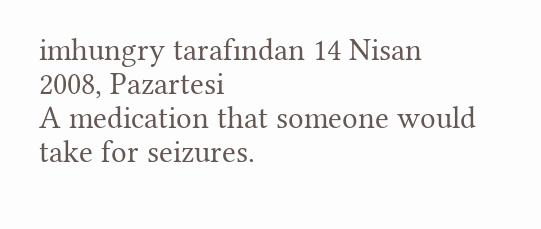imhungry tarafından 14 Nisan 2008, Pazartesi
A medication that someone would take for seizures.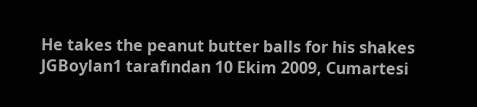He takes the peanut butter balls for his shakes
JGBoylan1 tarafından 10 Ekim 2009, Cumartesi